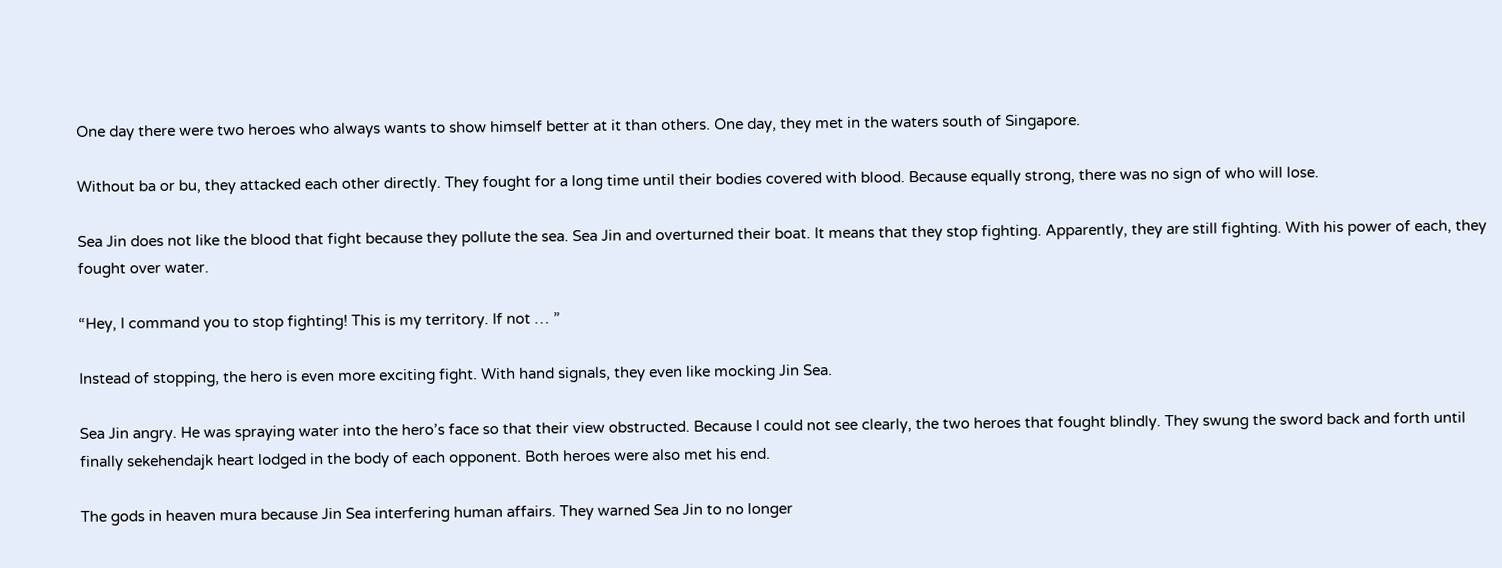One day there were two heroes who always wants to show himself better at it than others. One day, they met in the waters south of Singapore.

Without ba or bu, they attacked each other directly. They fought for a long time until their bodies covered with blood. Because equally strong, there was no sign of who will lose.

Sea Jin does not like the blood that fight because they pollute the sea. Sea Jin and overturned their boat. It means that they stop fighting. Apparently, they are still fighting. With his power of each, they fought over water.

“Hey, I command you to stop fighting! This is my territory. If not … ”

Instead of stopping, the hero is even more exciting fight. With hand signals, they even like mocking Jin Sea.

Sea Jin angry. He was spraying water into the hero’s face so that their view obstructed. Because I could not see clearly, the two heroes that fought blindly. They swung the sword back and forth until finally sekehendajk heart lodged in the body of each opponent. Both heroes were also met his end.

The gods in heaven mura because Jin Sea interfering human affairs. They warned Sea Jin to no longer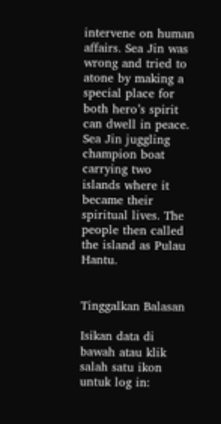intervene on human affairs. Sea Jin was wrong and tried to atone by making a special place for both hero’s spirit can dwell in peace. Sea Jin juggling champion boat carrying two islands where it became their spiritual lives. The people then called the island as Pulau Hantu.


Tinggalkan Balasan

Isikan data di bawah atau klik salah satu ikon untuk log in: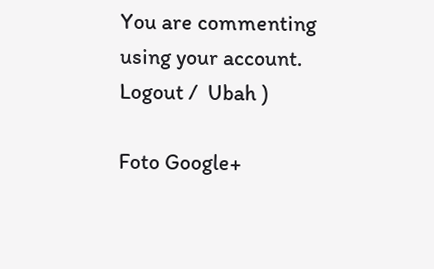You are commenting using your account. Logout /  Ubah )

Foto Google+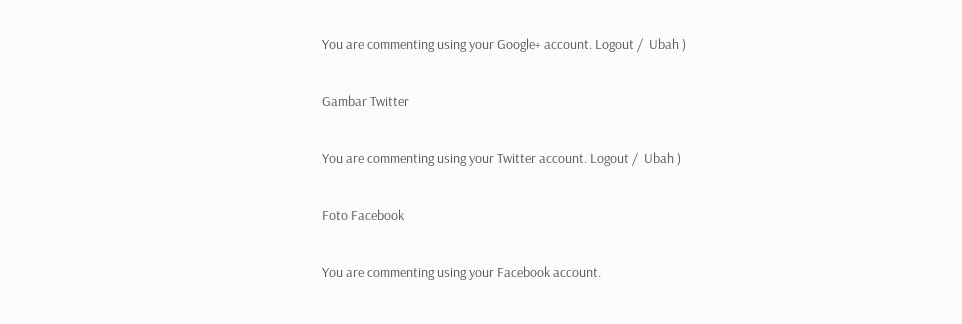You are commenting using your Google+ account. Logout /  Ubah )

Gambar Twitter

You are commenting using your Twitter account. Logout /  Ubah )

Foto Facebook

You are commenting using your Facebook account.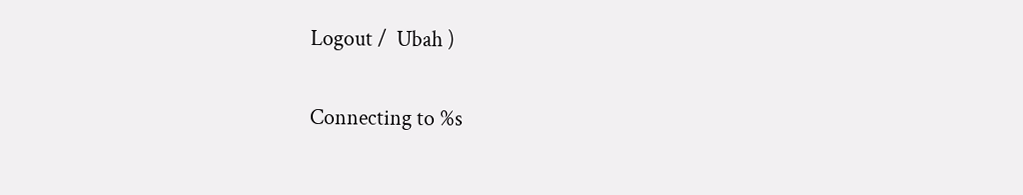Logout /  Ubah )


Connecting to %s